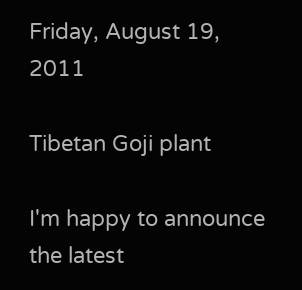Friday, August 19, 2011

Tibetan Goji plant

I'm happy to announce the latest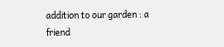addition to our garden : a friend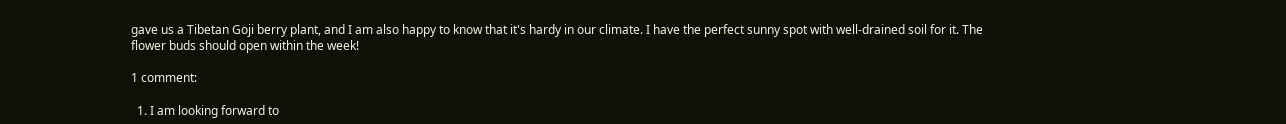gave us a Tibetan Goji berry plant, and I am also happy to know that it's hardy in our climate. I have the perfect sunny spot with well-drained soil for it. The flower buds should open within the week!

1 comment:

  1. I am looking forward to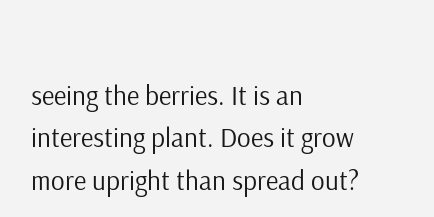seeing the berries. It is an interesting plant. Does it grow more upright than spread out?